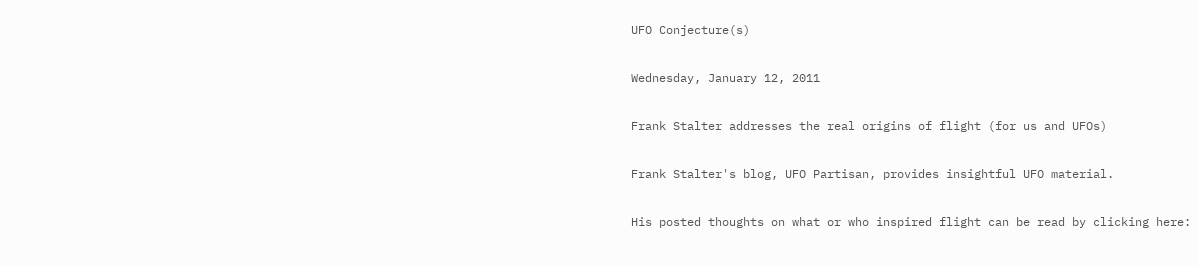UFO Conjecture(s)

Wednesday, January 12, 2011

Frank Stalter addresses the real origins of flight (for us and UFOs)

Frank Stalter's blog, UFO Partisan, provides insightful UFO material.

His posted thoughts on what or who inspired flight can be read by clicking here: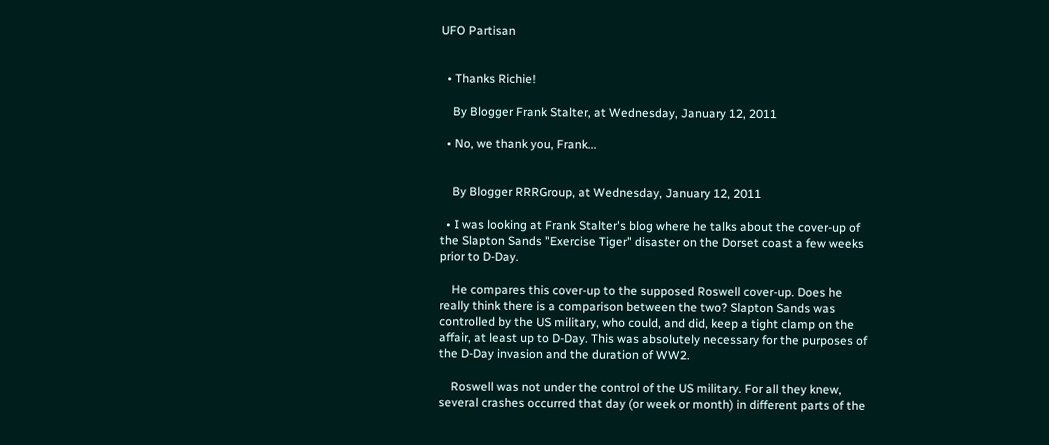UFO Partisan


  • Thanks Richie!

    By Blogger Frank Stalter, at Wednesday, January 12, 2011

  • No, we thank you, Frank...


    By Blogger RRRGroup, at Wednesday, January 12, 2011

  • I was looking at Frank Stalter's blog where he talks about the cover-up of the Slapton Sands "Exercise Tiger" disaster on the Dorset coast a few weeks prior to D-Day.

    He compares this cover-up to the supposed Roswell cover-up. Does he really think there is a comparison between the two? Slapton Sands was controlled by the US military, who could, and did, keep a tight clamp on the affair, at least up to D-Day. This was absolutely necessary for the purposes of the D-Day invasion and the duration of WW2.

    Roswell was not under the control of the US military. For all they knew, several crashes occurred that day (or week or month) in different parts of the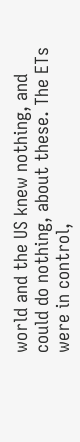world and the US knew nothing, and could do nothing, about these. The ETs were in control,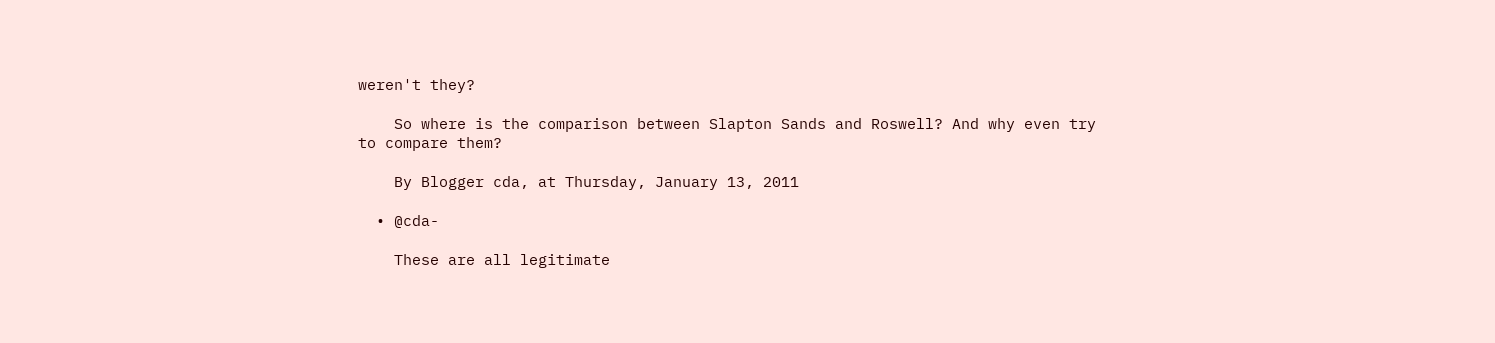weren't they?

    So where is the comparison between Slapton Sands and Roswell? And why even try to compare them?

    By Blogger cda, at Thursday, January 13, 2011

  • @cda-

    These are all legitimate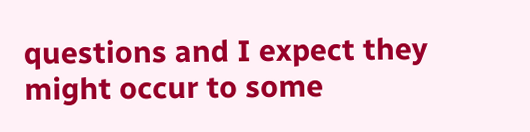questions and I expect they might occur to some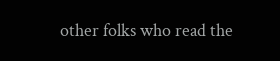other folks who read the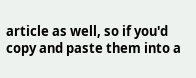article as well, so if you'd copy and paste them into a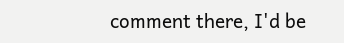comment there, I'd be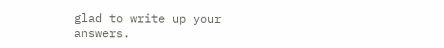glad to write up your answers.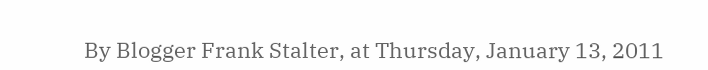By Blogger Frank Stalter, at Thursday, January 13, 2011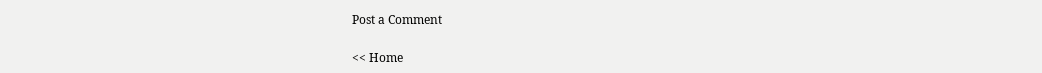Post a Comment

<< Home